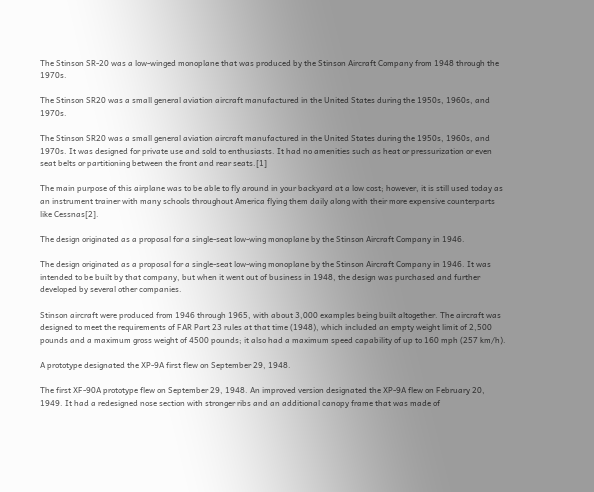The Stinson SR-20 was a low-winged monoplane that was produced by the Stinson Aircraft Company from 1948 through the 1970s.

The Stinson SR20 was a small general aviation aircraft manufactured in the United States during the 1950s, 1960s, and 1970s.

The Stinson SR20 was a small general aviation aircraft manufactured in the United States during the 1950s, 1960s, and 1970s. It was designed for private use and sold to enthusiasts. It had no amenities such as heat or pressurization or even seat belts or partitioning between the front and rear seats.[1]

The main purpose of this airplane was to be able to fly around in your backyard at a low cost; however, it is still used today as an instrument trainer with many schools throughout America flying them daily along with their more expensive counterparts like Cessnas[2].

The design originated as a proposal for a single-seat low-wing monoplane by the Stinson Aircraft Company in 1946.

The design originated as a proposal for a single-seat low-wing monoplane by the Stinson Aircraft Company in 1946. It was intended to be built by that company, but when it went out of business in 1948, the design was purchased and further developed by several other companies.

Stinson aircraft were produced from 1946 through 1965, with about 3,000 examples being built altogether. The aircraft was designed to meet the requirements of FAR Part 23 rules at that time (1948), which included an empty weight limit of 2,500 pounds and a maximum gross weight of 4500 pounds; it also had a maximum speed capability of up to 160 mph (257 km/h).

A prototype designated the XP-9A first flew on September 29, 1948.

The first XF-90A prototype flew on September 29, 1948. An improved version designated the XP-9A flew on February 20, 1949. It had a redesigned nose section with stronger ribs and an additional canopy frame that was made of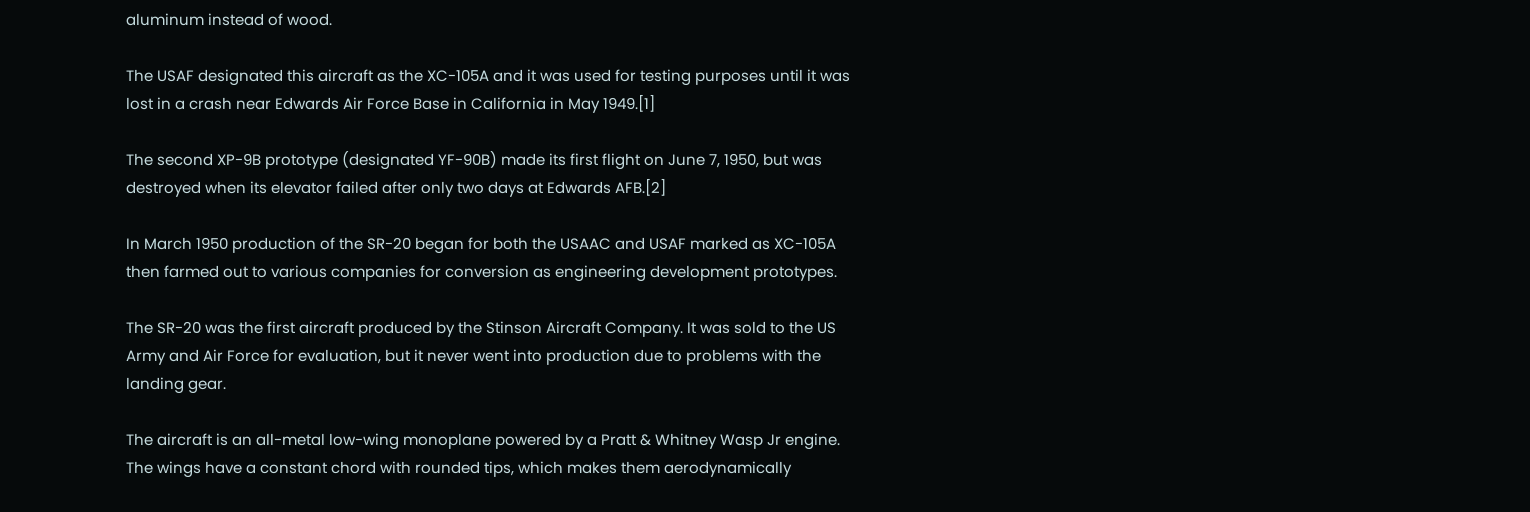aluminum instead of wood.

The USAF designated this aircraft as the XC-105A and it was used for testing purposes until it was lost in a crash near Edwards Air Force Base in California in May 1949.[1]

The second XP-9B prototype (designated YF-90B) made its first flight on June 7, 1950, but was destroyed when its elevator failed after only two days at Edwards AFB.[2]

In March 1950 production of the SR-20 began for both the USAAC and USAF marked as XC-105A then farmed out to various companies for conversion as engineering development prototypes.

The SR-20 was the first aircraft produced by the Stinson Aircraft Company. It was sold to the US Army and Air Force for evaluation, but it never went into production due to problems with the landing gear.

The aircraft is an all-metal low-wing monoplane powered by a Pratt & Whitney Wasp Jr engine. The wings have a constant chord with rounded tips, which makes them aerodynamically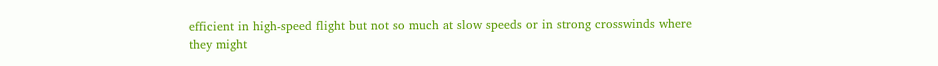efficient in high-speed flight but not so much at slow speeds or in strong crosswinds where they might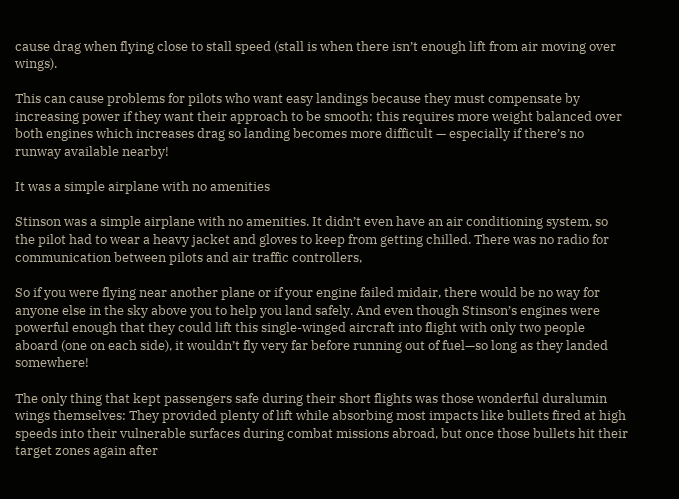cause drag when flying close to stall speed (stall is when there isn’t enough lift from air moving over wings).

This can cause problems for pilots who want easy landings because they must compensate by increasing power if they want their approach to be smooth; this requires more weight balanced over both engines which increases drag so landing becomes more difficult — especially if there’s no runway available nearby!

It was a simple airplane with no amenities

Stinson was a simple airplane with no amenities. It didn’t even have an air conditioning system, so the pilot had to wear a heavy jacket and gloves to keep from getting chilled. There was no radio for communication between pilots and air traffic controllers,

So if you were flying near another plane or if your engine failed midair, there would be no way for anyone else in the sky above you to help you land safely. And even though Stinson’s engines were powerful enough that they could lift this single-winged aircraft into flight with only two people aboard (one on each side), it wouldn’t fly very far before running out of fuel—so long as they landed somewhere!

The only thing that kept passengers safe during their short flights was those wonderful duralumin wings themselves: They provided plenty of lift while absorbing most impacts like bullets fired at high speeds into their vulnerable surfaces during combat missions abroad, but once those bullets hit their target zones again after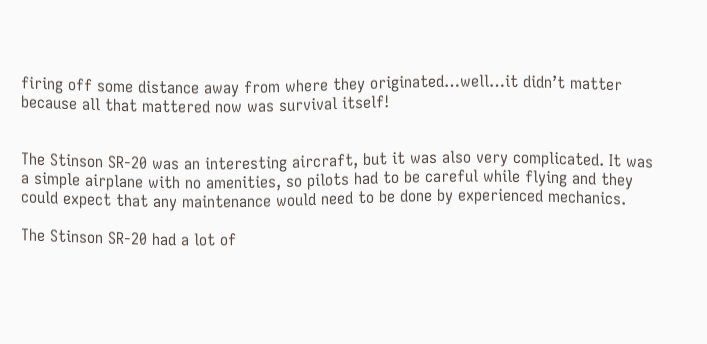firing off some distance away from where they originated…well…it didn’t matter because all that mattered now was survival itself!


The Stinson SR-20 was an interesting aircraft, but it was also very complicated. It was a simple airplane with no amenities, so pilots had to be careful while flying and they could expect that any maintenance would need to be done by experienced mechanics.

The Stinson SR-20 had a lot of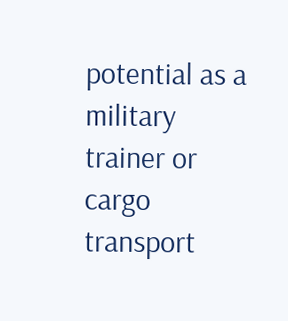potential as a military trainer or cargo transport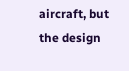aircraft, but the design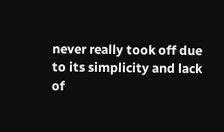never really took off due to its simplicity and lack of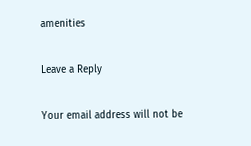amenities

Leave a Reply

Your email address will not be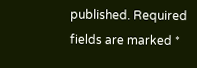published. Required fields are marked *